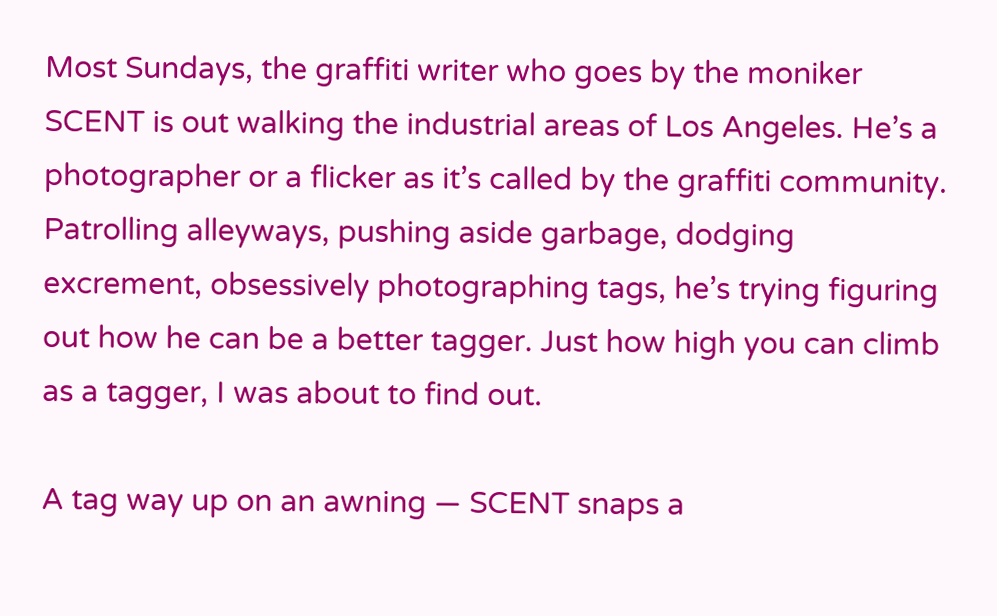Most Sundays, the graffiti writer who goes by the moniker SCENT is out walking the industrial areas of Los Angeles. He’s a photographer or a flicker as it’s called by the graffiti community. Patrolling alleyways, pushing aside garbage, dodging excrement, obsessively photographing tags, he’s trying figuring out how he can be a better tagger. Just how high you can climb as a tagger, I was about to find out.

A tag way up on an awning — SCENT snaps a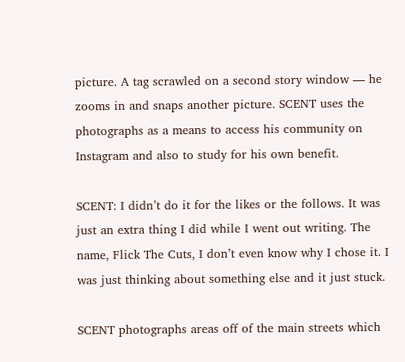picture. A tag scrawled on a second story window — he zooms in and snaps another picture. SCENT uses the photographs as a means to access his community on Instagram and also to study for his own benefit.

SCENT: I didn’t do it for the likes or the follows. It was just an extra thing I did while I went out writing. The name, Flick The Cuts, I don’t even know why I chose it. I was just thinking about something else and it just stuck.

SCENT photographs areas off of the main streets which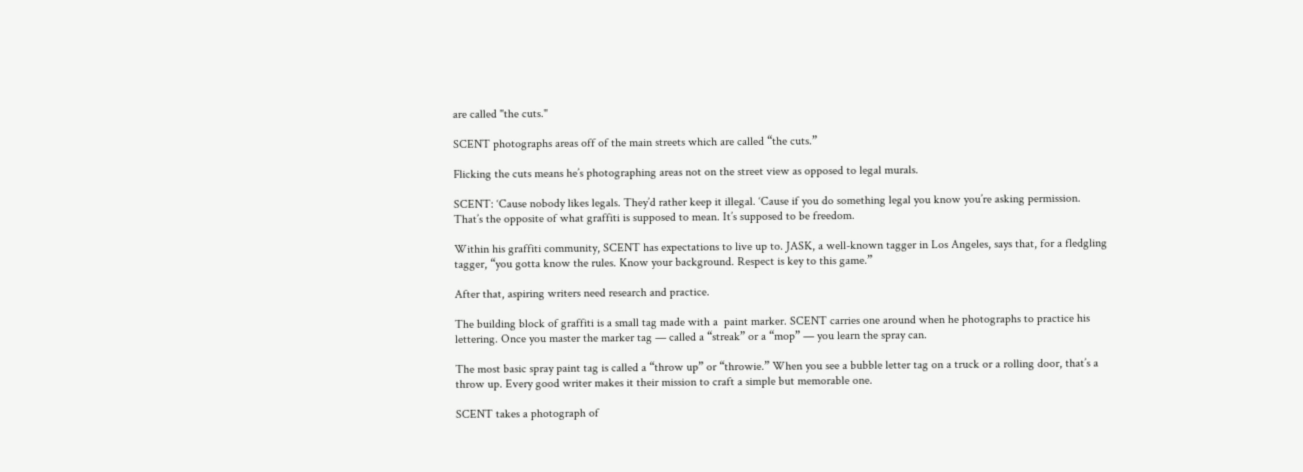are called "the cuts."

SCENT photographs areas off of the main streets which are called “the cuts.”

Flicking the cuts means he’s photographing areas not on the street view as opposed to legal murals.

SCENT: ‘Cause nobody likes legals. They’d rather keep it illegal. ‘Cause if you do something legal you know you’re asking permission. That’s the opposite of what graffiti is supposed to mean. It’s supposed to be freedom.

Within his graffiti community, SCENT has expectations to live up to. JASK, a well-known tagger in Los Angeles, says that, for a fledgling tagger, “you gotta know the rules. Know your background. Respect is key to this game.”

After that, aspiring writers need research and practice.

The building block of graffiti is a small tag made with a  paint marker. SCENT carries one around when he photographs to practice his lettering. Once you master the marker tag — called a “streak” or a “mop” — you learn the spray can.

The most basic spray paint tag is called a “throw up” or “throwie.” When you see a bubble letter tag on a truck or a rolling door, that’s a throw up. Every good writer makes it their mission to craft a simple but memorable one.

SCENT takes a photograph of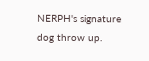NERPH's signature dog throw up.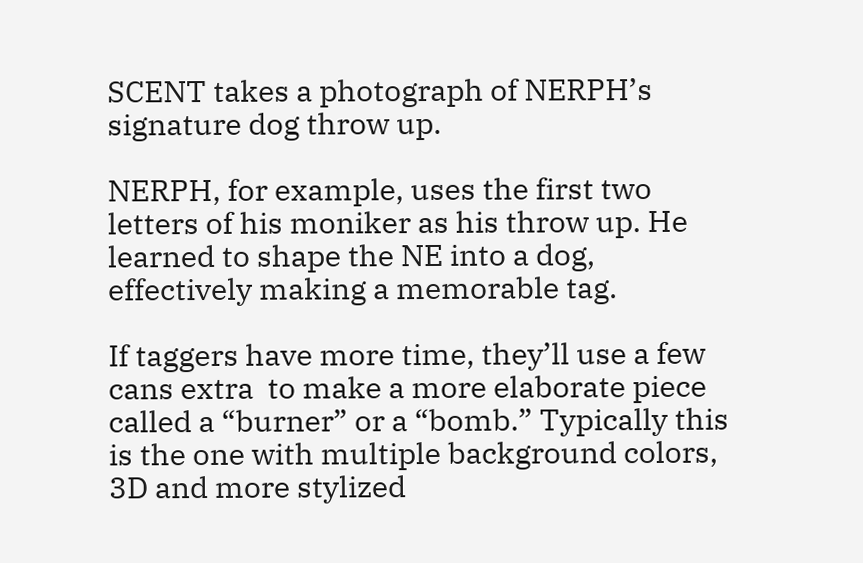SCENT takes a photograph of NERPH’s signature dog throw up.

NERPH, for example, uses the first two letters of his moniker as his throw up. He learned to shape the NE into a dog, effectively making a memorable tag.

If taggers have more time, they’ll use a few cans extra  to make a more elaborate piece called a “burner” or a “bomb.” Typically this is the one with multiple background colors, 3D and more stylized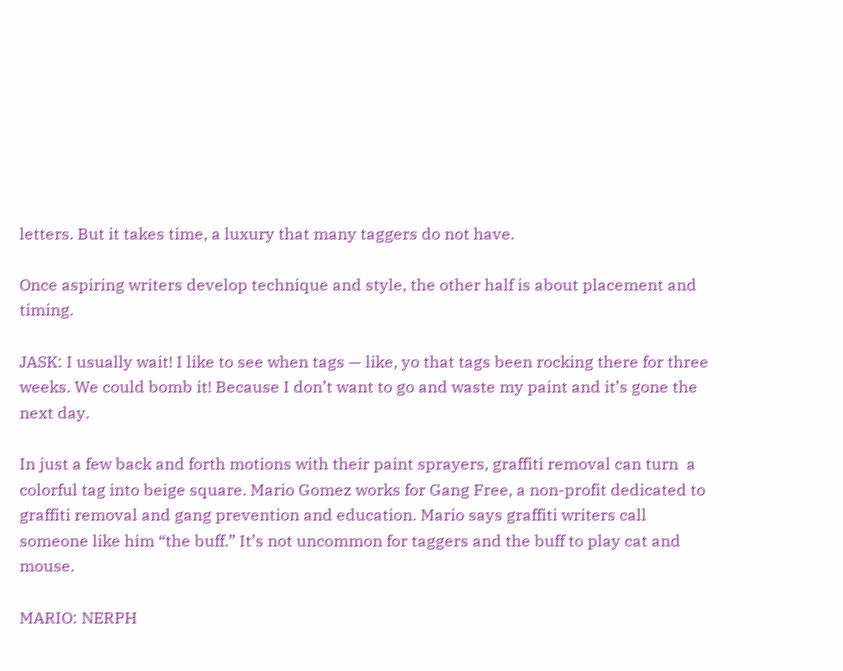letters. But it takes time, a luxury that many taggers do not have.

Once aspiring writers develop technique and style, the other half is about placement and timing.

JASK: I usually wait! I like to see when tags — like, yo that tags been rocking there for three weeks. We could bomb it! Because I don’t want to go and waste my paint and it’s gone the next day.

In just a few back and forth motions with their paint sprayers, graffiti removal can turn  a colorful tag into beige square. Mario Gomez works for Gang Free, a non-profit dedicated to graffiti removal and gang prevention and education. Mario says graffiti writers call someone like him “the buff.” It’s not uncommon for taggers and the buff to play cat and mouse.

MARIO: NERPH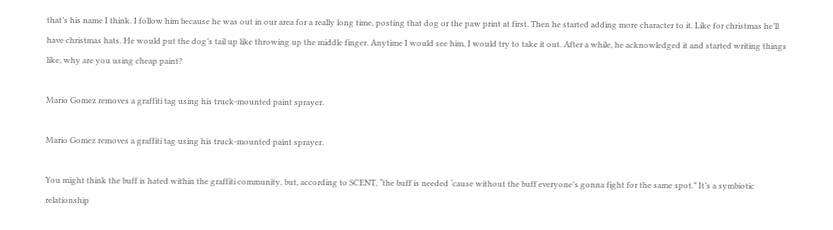that’s his name I think. I follow him because he was out in our area for a really long time, posting that dog or the paw print at first. Then he started adding more character to it. Like for christmas he’ll have christmas hats. He would put the dog’s tail up like throwing up the middle finger. Anytime I would see him, I would try to take it out. After a while, he acknowledged it and started writing things like, why are you using cheap paint?

Mario Gomez removes a graffiti tag using his truck-mounted paint sprayer.

Mario Gomez removes a graffiti tag using his truck-mounted paint sprayer.

You might think the buff is hated within the graffiti community, but, according to SCENT, “the buff is needed ‘cause without the buff everyone’s gonna fight for the same spot.” It’s a symbiotic relationship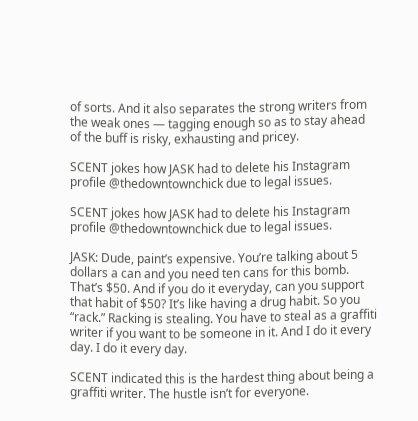of sorts. And it also separates the strong writers from the weak ones — tagging enough so as to stay ahead of the buff is risky, exhausting and pricey.

SCENT jokes how JASK had to delete his Instagram profile @thedowntownchick due to legal issues.

SCENT jokes how JASK had to delete his Instagram profile @thedowntownchick due to legal issues.

JASK: Dude, paint’s expensive. You’re talking about 5 dollars a can and you need ten cans for this bomb. That’s $50. And if you do it everyday, can you support that habit of $50? It’s like having a drug habit. So you “rack.” Racking is stealing. You have to steal as a graffiti writer if you want to be someone in it. And I do it every day. I do it every day.

SCENT indicated this is the hardest thing about being a graffiti writer. The hustle isn’t for everyone.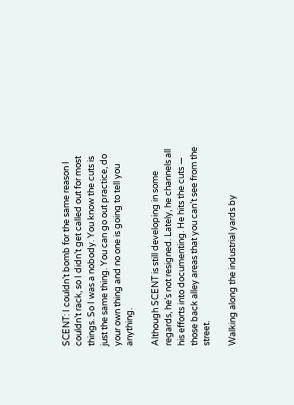SCENT: I couldn’t bomb for the same reason I couldn’t rack, so I didn’t get called out for most things. So I was a nobody. You know the cuts is just the same thing. You can go out practice, do your own thing and no one is going to tell you anything.

Although SCENT is still developing in some regards, he’s not resigned. Lately, he channels all his efforts into documenting. He hits the cuts — those back alley areas that you can’t see from the street.

Walking along the industrial yards by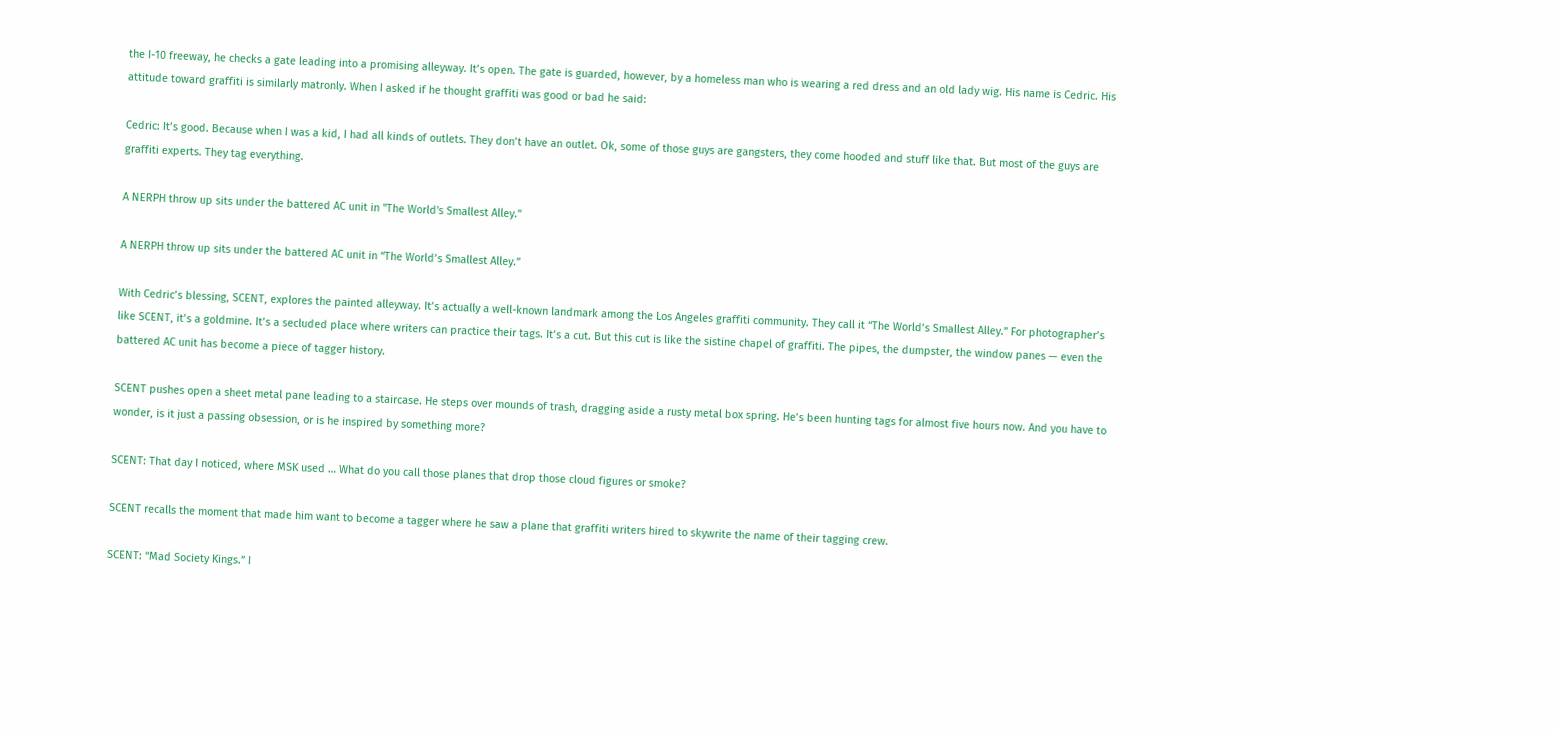the I-10 freeway, he checks a gate leading into a promising alleyway. It’s open. The gate is guarded, however, by a homeless man who is wearing a red dress and an old lady wig. His name is Cedric. His attitude toward graffiti is similarly matronly. When I asked if he thought graffiti was good or bad he said:

Cedric: It’s good. Because when I was a kid, I had all kinds of outlets. They don’t have an outlet. Ok, some of those guys are gangsters, they come hooded and stuff like that. But most of the guys are graffiti experts. They tag everything.

A NERPH throw up sits under the battered AC unit in "The World's Smallest Alley."

A NERPH throw up sits under the battered AC unit in “The World’s Smallest Alley.”

With Cedric’s blessing, SCENT, explores the painted alleyway. It’s actually a well-known landmark among the Los Angeles graffiti community. They call it “The World’s Smallest Alley.” For photographer’s like SCENT, it’s a goldmine. It’s a secluded place where writers can practice their tags. It’s a cut. But this cut is like the sistine chapel of graffiti. The pipes, the dumpster, the window panes — even the battered AC unit has become a piece of tagger history.

SCENT pushes open a sheet metal pane leading to a staircase. He steps over mounds of trash, dragging aside a rusty metal box spring. He’s been hunting tags for almost five hours now. And you have to wonder, is it just a passing obsession, or is he inspired by something more?

SCENT: That day I noticed, where MSK used … What do you call those planes that drop those cloud figures or smoke?

SCENT recalls the moment that made him want to become a tagger where he saw a plane that graffiti writers hired to skywrite the name of their tagging crew.

SCENT: “Mad Society Kings.” I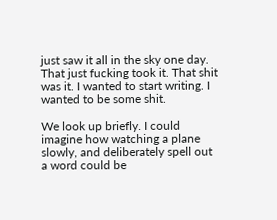just saw it all in the sky one day. That just fucking took it. That shit was it. I wanted to start writing. I wanted to be some shit.

We look up briefly. I could imagine how watching a plane slowly, and deliberately spell out a word could be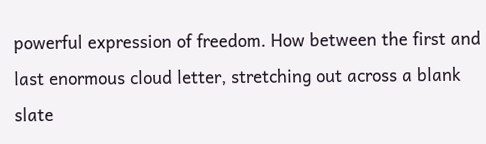powerful expression of freedom. How between the first and last enormous cloud letter, stretching out across a blank slate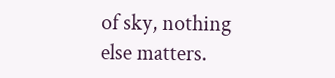of sky, nothing else matters.